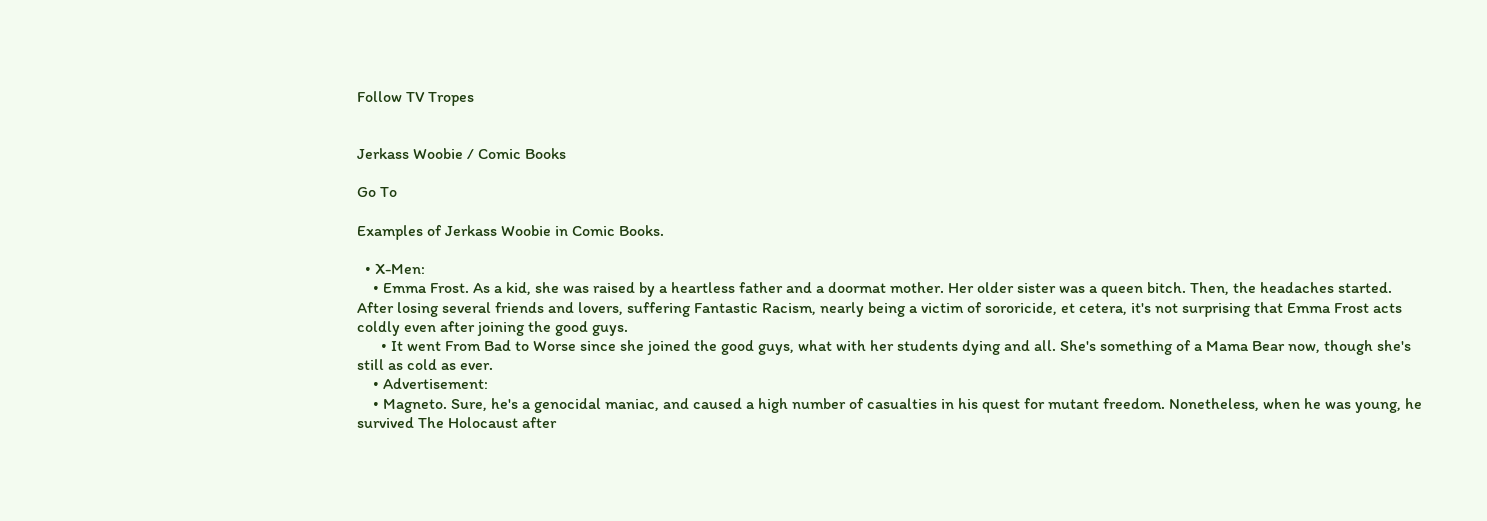Follow TV Tropes


Jerkass Woobie / Comic Books

Go To

Examples of Jerkass Woobie in Comic Books.

  • X-Men:
    • Emma Frost. As a kid, she was raised by a heartless father and a doormat mother. Her older sister was a queen bitch. Then, the headaches started. After losing several friends and lovers, suffering Fantastic Racism, nearly being a victim of sororicide, et cetera, it's not surprising that Emma Frost acts coldly even after joining the good guys.
      • It went From Bad to Worse since she joined the good guys, what with her students dying and all. She's something of a Mama Bear now, though she's still as cold as ever.
    • Advertisement:
    • Magneto. Sure, he's a genocidal maniac, and caused a high number of casualties in his quest for mutant freedom. Nonetheless, when he was young, he survived The Holocaust after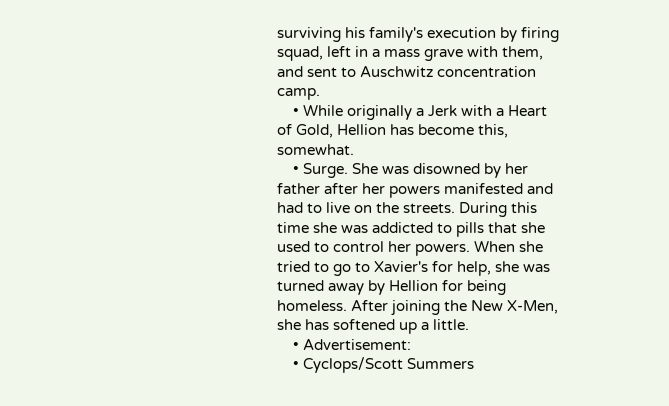surviving his family's execution by firing squad, left in a mass grave with them, and sent to Auschwitz concentration camp.
    • While originally a Jerk with a Heart of Gold, Hellion has become this, somewhat.
    • Surge. She was disowned by her father after her powers manifested and had to live on the streets. During this time she was addicted to pills that she used to control her powers. When she tried to go to Xavier's for help, she was turned away by Hellion for being homeless. After joining the New X-Men, she has softened up a little.
    • Advertisement:
    • Cyclops/Scott Summers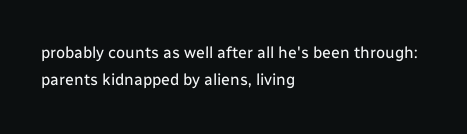probably counts as well after all he's been through: parents kidnapped by aliens, living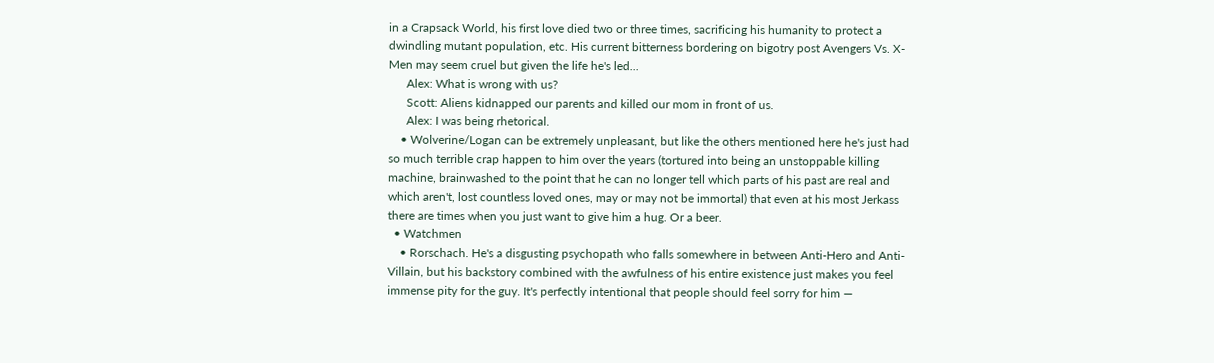in a Crapsack World, his first love died two or three times, sacrificing his humanity to protect a dwindling mutant population, etc. His current bitterness bordering on bigotry post Avengers Vs. X-Men may seem cruel but given the life he's led...
      Alex: What is wrong with us?
      Scott: Aliens kidnapped our parents and killed our mom in front of us.
      Alex: I was being rhetorical.
    • Wolverine/Logan can be extremely unpleasant, but like the others mentioned here he's just had so much terrible crap happen to him over the years (tortured into being an unstoppable killing machine, brainwashed to the point that he can no longer tell which parts of his past are real and which aren't, lost countless loved ones, may or may not be immortal) that even at his most Jerkass there are times when you just want to give him a hug. Or a beer.
  • Watchmen
    • Rorschach. He's a disgusting psychopath who falls somewhere in between Anti-Hero and Anti-Villain, but his backstory combined with the awfulness of his entire existence just makes you feel immense pity for the guy. It's perfectly intentional that people should feel sorry for him —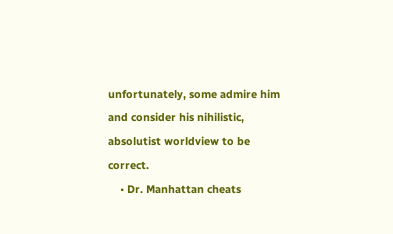unfortunately, some admire him and consider his nihilistic, absolutist worldview to be correct.
    • Dr. Manhattan cheats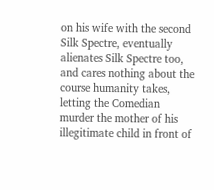on his wife with the second Silk Spectre, eventually alienates Silk Spectre too, and cares nothing about the course humanity takes, letting the Comedian murder the mother of his illegitimate child in front of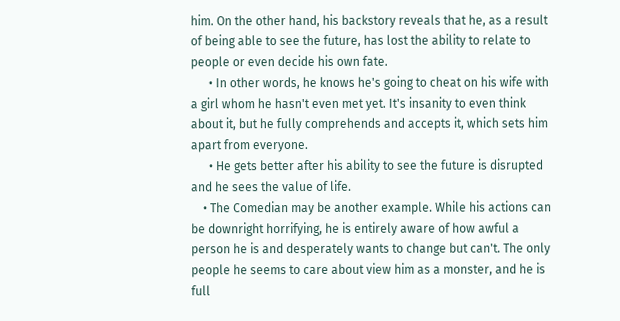him. On the other hand, his backstory reveals that he, as a result of being able to see the future, has lost the ability to relate to people or even decide his own fate.
      • In other words, he knows he's going to cheat on his wife with a girl whom he hasn't even met yet. It's insanity to even think about it, but he fully comprehends and accepts it, which sets him apart from everyone.
      • He gets better after his ability to see the future is disrupted and he sees the value of life.
    • The Comedian may be another example. While his actions can be downright horrifying, he is entirely aware of how awful a person he is and desperately wants to change but can't. The only people he seems to care about view him as a monster, and he is full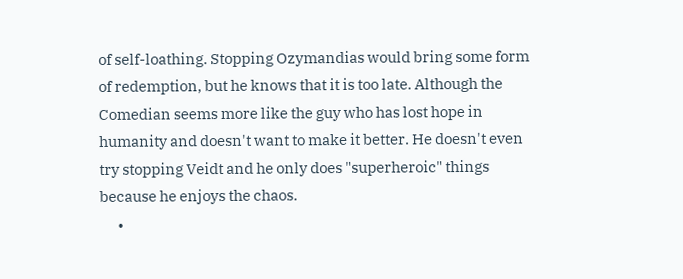of self-loathing. Stopping Ozymandias would bring some form of redemption, but he knows that it is too late. Although the Comedian seems more like the guy who has lost hope in humanity and doesn't want to make it better. He doesn't even try stopping Veidt and he only does "superheroic" things because he enjoys the chaos.
      •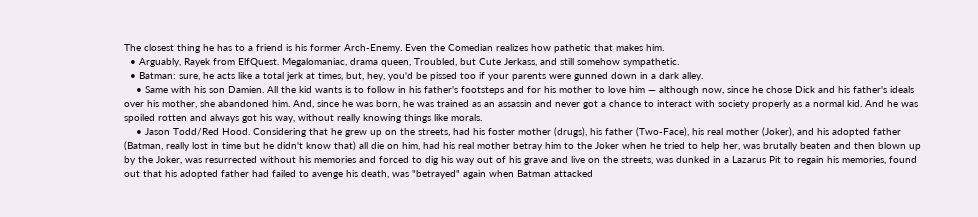The closest thing he has to a friend is his former Arch-Enemy. Even the Comedian realizes how pathetic that makes him.
  • Arguably, Rayek from ElfQuest. Megalomaniac, drama queen, Troubled, but Cute Jerkass, and still somehow sympathetic.
  • Batman: sure, he acts like a total jerk at times, but, hey, you'd be pissed too if your parents were gunned down in a dark alley.
    • Same with his son Damien. All the kid wants is to follow in his father's footsteps and for his mother to love him — although now, since he chose Dick and his father's ideals over his mother, she abandoned him. And, since he was born, he was trained as an assassin and never got a chance to interact with society properly as a normal kid. And he was spoiled rotten and always got his way, without really knowing things like morals.
    • Jason Todd/Red Hood. Considering that he grew up on the streets, had his foster mother (drugs), his father (Two-Face), his real mother (Joker), and his adopted father (Batman, really lost in time but he didn't know that) all die on him, had his real mother betray him to the Joker when he tried to help her, was brutally beaten and then blown up by the Joker, was resurrected without his memories and forced to dig his way out of his grave and live on the streets, was dunked in a Lazarus Pit to regain his memories, found out that his adopted father had failed to avenge his death, was "betrayed" again when Batman attacked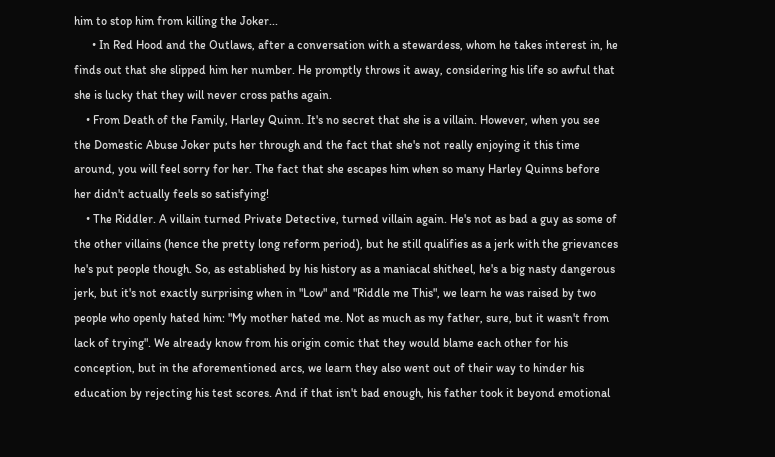him to stop him from killing the Joker...
      • In Red Hood and the Outlaws, after a conversation with a stewardess, whom he takes interest in, he finds out that she slipped him her number. He promptly throws it away, considering his life so awful that she is lucky that they will never cross paths again.
    • From Death of the Family, Harley Quinn. It's no secret that she is a villain. However, when you see the Domestic Abuse Joker puts her through and the fact that she's not really enjoying it this time around, you will feel sorry for her. The fact that she escapes him when so many Harley Quinns before her didn't actually feels so satisfying!
    • The Riddler. A villain turned Private Detective, turned villain again. He's not as bad a guy as some of the other villains (hence the pretty long reform period), but he still qualifies as a jerk with the grievances he's put people though. So, as established by his history as a maniacal shitheel, he's a big nasty dangerous jerk, but it's not exactly surprising when in "Low" and "Riddle me This", we learn he was raised by two people who openly hated him: "My mother hated me. Not as much as my father, sure, but it wasn't from lack of trying". We already know from his origin comic that they would blame each other for his conception, but in the aforementioned arcs, we learn they also went out of their way to hinder his education by rejecting his test scores. And if that isn't bad enough, his father took it beyond emotional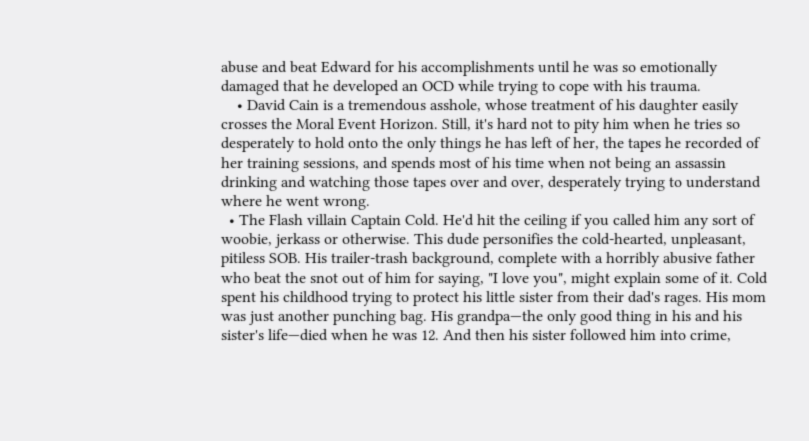abuse and beat Edward for his accomplishments until he was so emotionally damaged that he developed an OCD while trying to cope with his trauma.
    • David Cain is a tremendous asshole, whose treatment of his daughter easily crosses the Moral Event Horizon. Still, it's hard not to pity him when he tries so desperately to hold onto the only things he has left of her, the tapes he recorded of her training sessions, and spends most of his time when not being an assassin drinking and watching those tapes over and over, desperately trying to understand where he went wrong.
  • The Flash villain Captain Cold. He'd hit the ceiling if you called him any sort of woobie, jerkass or otherwise. This dude personifies the cold-hearted, unpleasant, pitiless SOB. His trailer-trash background, complete with a horribly abusive father who beat the snot out of him for saying, "I love you", might explain some of it. Cold spent his childhood trying to protect his little sister from their dad's rages. His mom was just another punching bag. His grandpa—the only good thing in his and his sister's life—died when he was 12. And then his sister followed him into crime,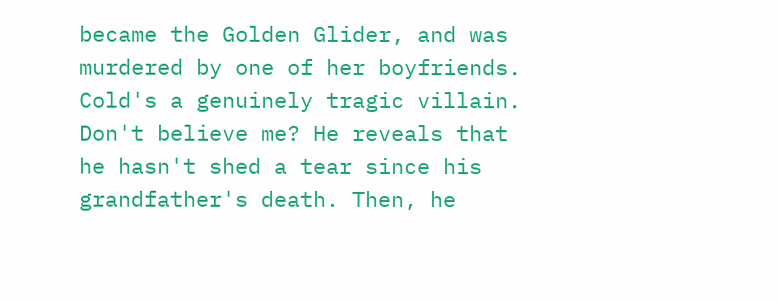became the Golden Glider, and was murdered by one of her boyfriends. Cold's a genuinely tragic villain. Don't believe me? He reveals that he hasn't shed a tear since his grandfather's death. Then, he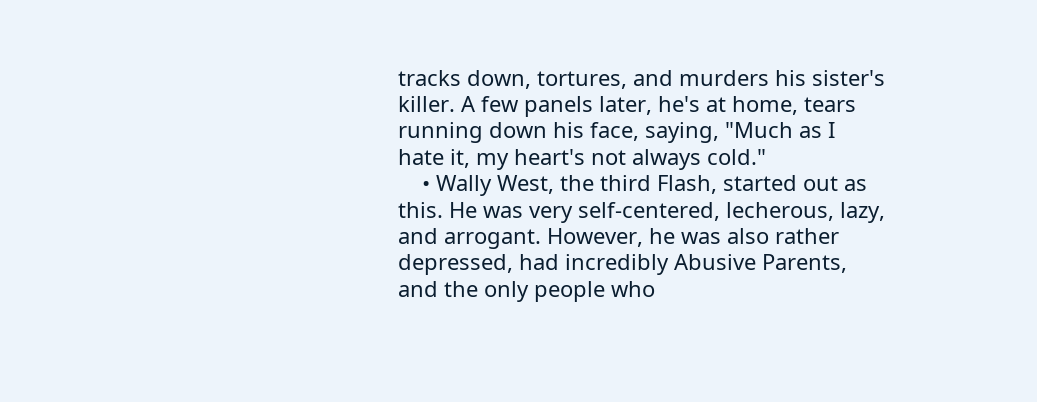tracks down, tortures, and murders his sister's killer. A few panels later, he's at home, tears running down his face, saying, "Much as I hate it, my heart's not always cold."
    • Wally West, the third Flash, started out as this. He was very self-centered, lecherous, lazy, and arrogant. However, he was also rather depressed, had incredibly Abusive Parents, and the only people who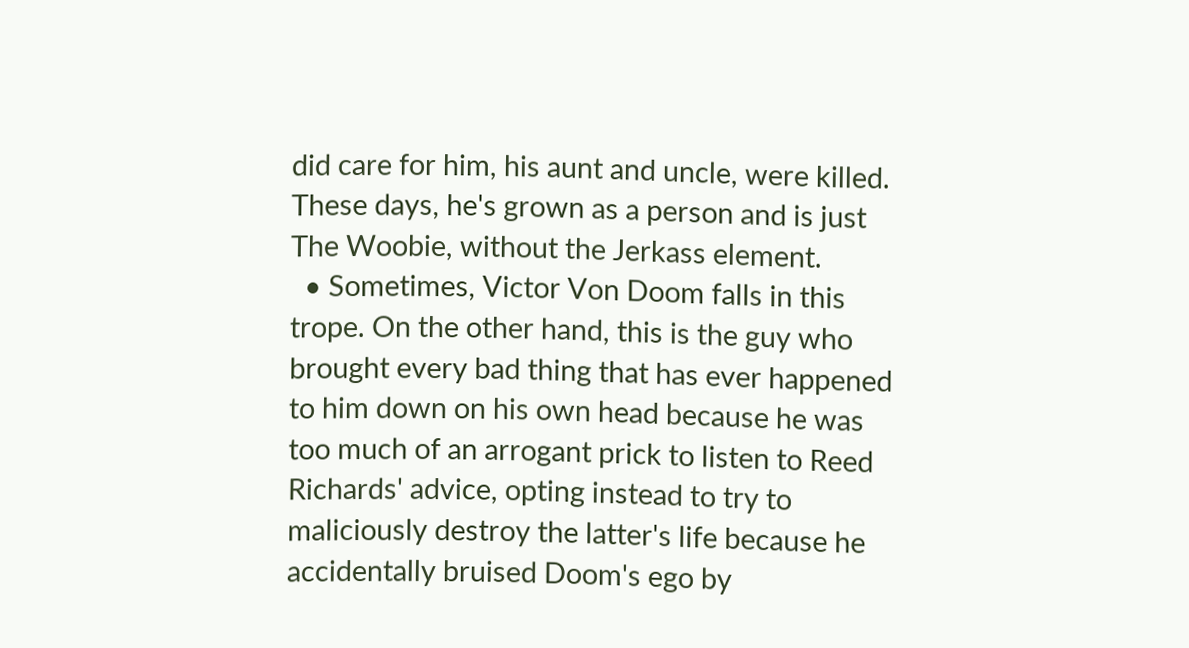did care for him, his aunt and uncle, were killed. These days, he's grown as a person and is just The Woobie, without the Jerkass element.
  • Sometimes, Victor Von Doom falls in this trope. On the other hand, this is the guy who brought every bad thing that has ever happened to him down on his own head because he was too much of an arrogant prick to listen to Reed Richards' advice, opting instead to try to maliciously destroy the latter's life because he accidentally bruised Doom's ego by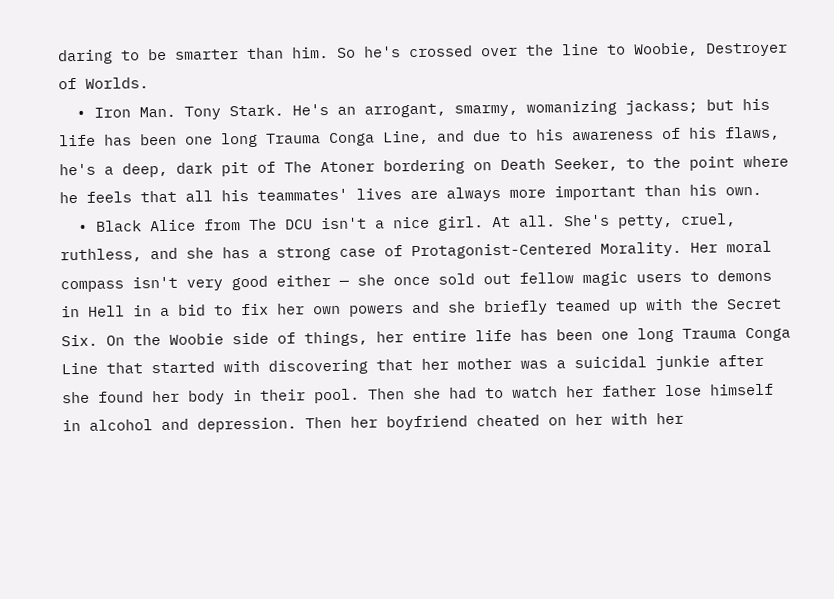daring to be smarter than him. So he's crossed over the line to Woobie, Destroyer of Worlds.
  • Iron Man. Tony Stark. He's an arrogant, smarmy, womanizing jackass; but his life has been one long Trauma Conga Line, and due to his awareness of his flaws, he's a deep, dark pit of The Atoner bordering on Death Seeker, to the point where he feels that all his teammates' lives are always more important than his own.
  • Black Alice from The DCU isn't a nice girl. At all. She's petty, cruel, ruthless, and she has a strong case of Protagonist-Centered Morality. Her moral compass isn't very good either — she once sold out fellow magic users to demons in Hell in a bid to fix her own powers and she briefly teamed up with the Secret Six. On the Woobie side of things, her entire life has been one long Trauma Conga Line that started with discovering that her mother was a suicidal junkie after she found her body in their pool. Then she had to watch her father lose himself in alcohol and depression. Then her boyfriend cheated on her with her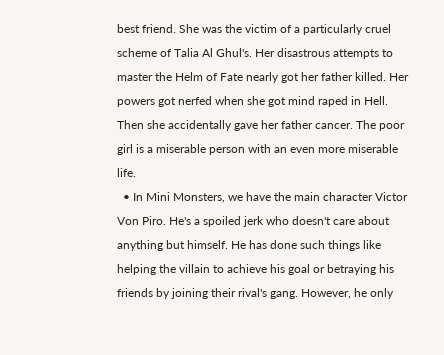best friend. She was the victim of a particularly cruel scheme of Talia Al Ghul's. Her disastrous attempts to master the Helm of Fate nearly got her father killed. Her powers got nerfed when she got mind raped in Hell. Then she accidentally gave her father cancer. The poor girl is a miserable person with an even more miserable life.
  • In Mini Monsters, we have the main character Victor Von Piro. He's a spoiled jerk who doesn't care about anything but himself. He has done such things like helping the villain to achieve his goal or betraying his friends by joining their rival's gang. However, he only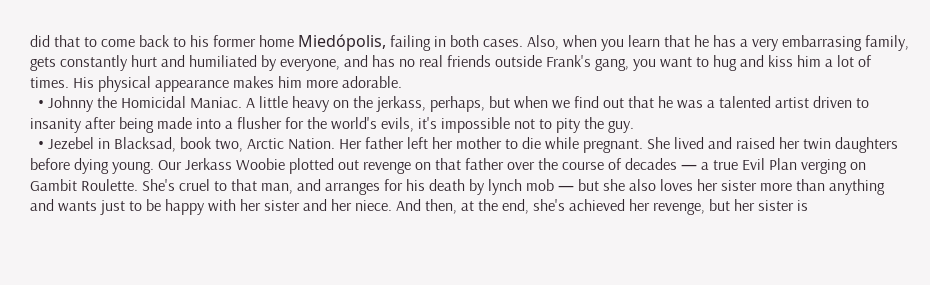did that to come back to his former home Miedópolis, failing in both cases. Also, when you learn that he has a very embarrasing family, gets constantly hurt and humiliated by everyone, and has no real friends outside Frank's gang, you want to hug and kiss him a lot of times. His physical appearance makes him more adorable.
  • Johnny the Homicidal Maniac. A little heavy on the jerkass, perhaps, but when we find out that he was a talented artist driven to insanity after being made into a flusher for the world's evils, it's impossible not to pity the guy.
  • Jezebel in Blacksad, book two, Arctic Nation. Her father left her mother to die while pregnant. She lived and raised her twin daughters before dying young. Our Jerkass Woobie plotted out revenge on that father over the course of decades — a true Evil Plan verging on Gambit Roulette. She's cruel to that man, and arranges for his death by lynch mob — but she also loves her sister more than anything and wants just to be happy with her sister and her niece. And then, at the end, she's achieved her revenge, but her sister is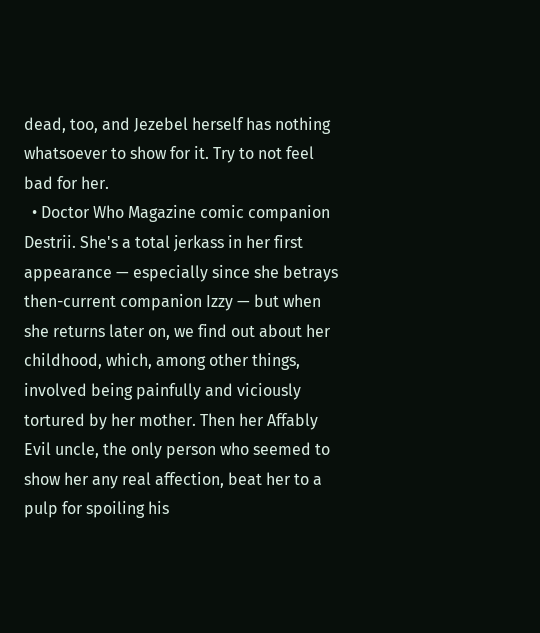dead, too, and Jezebel herself has nothing whatsoever to show for it. Try to not feel bad for her.
  • Doctor Who Magazine comic companion Destrii. She's a total jerkass in her first appearance — especially since she betrays then-current companion Izzy — but when she returns later on, we find out about her childhood, which, among other things, involved being painfully and viciously tortured by her mother. Then her Affably Evil uncle, the only person who seemed to show her any real affection, beat her to a pulp for spoiling his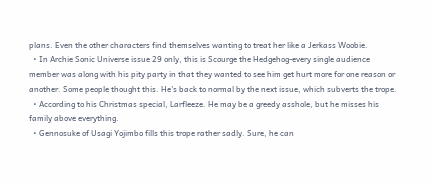plans. Even the other characters find themselves wanting to treat her like a Jerkass Woobie.
  • In Archie Sonic Universe issue 29 only, this is Scourge the Hedgehog-every single audience member was along with his pity party in that they wanted to see him get hurt more for one reason or another. Some people thought this. He's back to normal by the next issue, which subverts the trope.
  • According to his Christmas special, Larfleeze. He may be a greedy asshole, but he misses his family above everything.
  • Gennosuke of Usagi Yojimbo fills this trope rather sadly. Sure, he can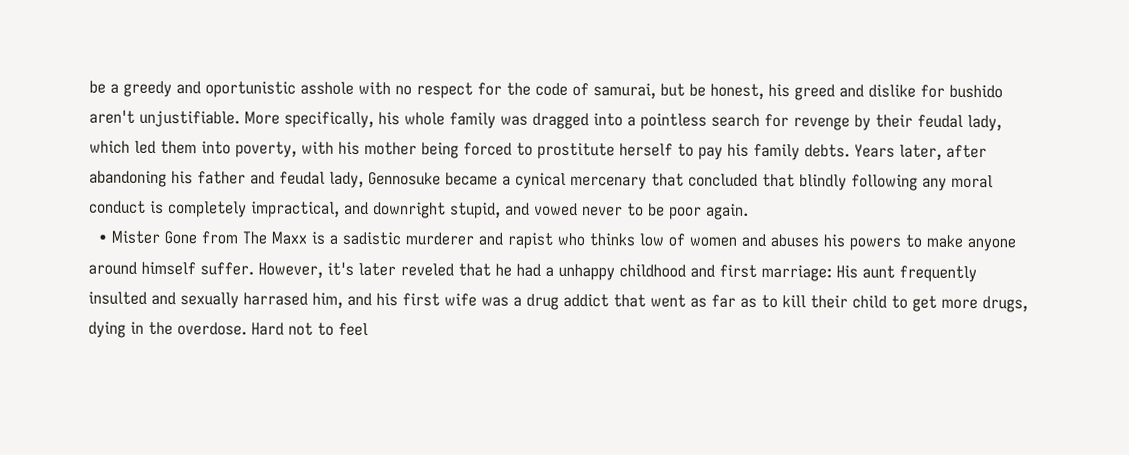be a greedy and oportunistic asshole with no respect for the code of samurai, but be honest, his greed and dislike for bushido aren't unjustifiable. More specifically, his whole family was dragged into a pointless search for revenge by their feudal lady, which led them into poverty, with his mother being forced to prostitute herself to pay his family debts. Years later, after abandoning his father and feudal lady, Gennosuke became a cynical mercenary that concluded that blindly following any moral conduct is completely impractical, and downright stupid, and vowed never to be poor again.
  • Mister Gone from The Maxx is a sadistic murderer and rapist who thinks low of women and abuses his powers to make anyone around himself suffer. However, it's later reveled that he had a unhappy childhood and first marriage: His aunt frequently insulted and sexually harrased him, and his first wife was a drug addict that went as far as to kill their child to get more drugs, dying in the overdose. Hard not to feel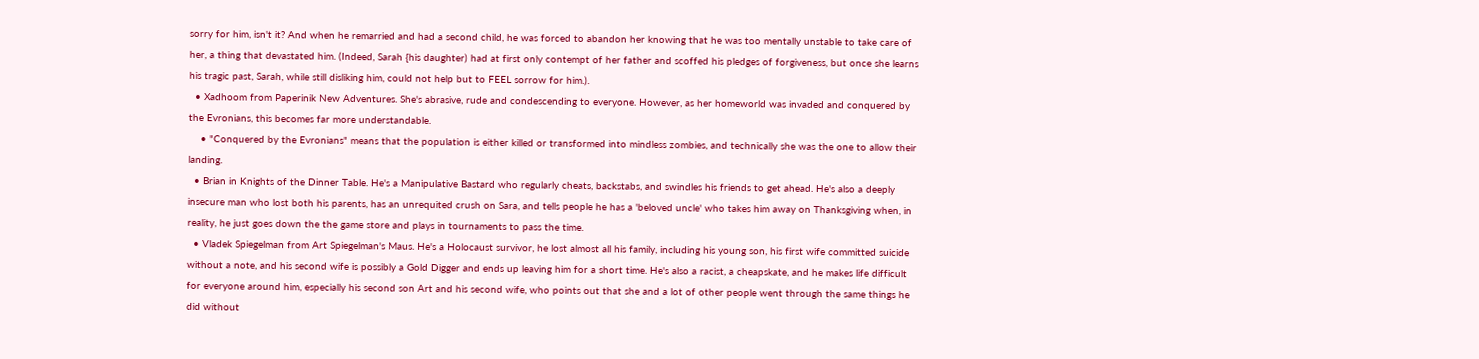sorry for him, isn't it? And when he remarried and had a second child, he was forced to abandon her knowing that he was too mentally unstable to take care of her, a thing that devastated him. (Indeed, Sarah {his daughter) had at first only contempt of her father and scoffed his pledges of forgiveness, but once she learns his tragic past, Sarah, while still disliking him, could not help but to FEEL sorrow for him.).
  • Xadhoom from Paperinik New Adventures. She's abrasive, rude and condescending to everyone. However, as her homeworld was invaded and conquered by the Evronians, this becomes far more understandable.
    • "Conquered by the Evronians" means that the population is either killed or transformed into mindless zombies, and technically she was the one to allow their landing.
  • Brian in Knights of the Dinner Table. He's a Manipulative Bastard who regularly cheats, backstabs, and swindles his friends to get ahead. He's also a deeply insecure man who lost both his parents, has an unrequited crush on Sara, and tells people he has a 'beloved uncle' who takes him away on Thanksgiving when, in reality, he just goes down the the game store and plays in tournaments to pass the time.
  • Vladek Spiegelman from Art Spiegelman's Maus. He's a Holocaust survivor, he lost almost all his family, including his young son, his first wife committed suicide without a note, and his second wife is possibly a Gold Digger and ends up leaving him for a short time. He's also a racist, a cheapskate, and he makes life difficult for everyone around him, especially his second son Art and his second wife, who points out that she and a lot of other people went through the same things he did without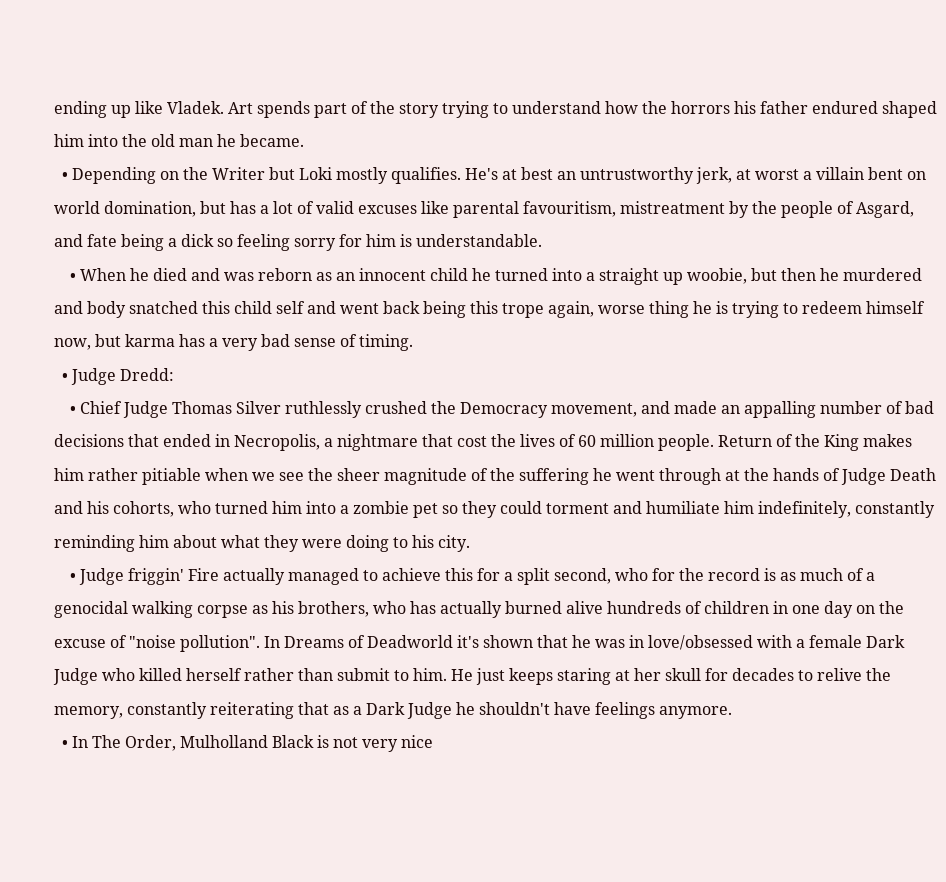ending up like Vladek. Art spends part of the story trying to understand how the horrors his father endured shaped him into the old man he became.
  • Depending on the Writer but Loki mostly qualifies. He's at best an untrustworthy jerk, at worst a villain bent on world domination, but has a lot of valid excuses like parental favouritism, mistreatment by the people of Asgard, and fate being a dick so feeling sorry for him is understandable.
    • When he died and was reborn as an innocent child he turned into a straight up woobie, but then he murdered and body snatched this child self and went back being this trope again, worse thing he is trying to redeem himself now, but karma has a very bad sense of timing.
  • Judge Dredd:
    • Chief Judge Thomas Silver ruthlessly crushed the Democracy movement, and made an appalling number of bad decisions that ended in Necropolis, a nightmare that cost the lives of 60 million people. Return of the King makes him rather pitiable when we see the sheer magnitude of the suffering he went through at the hands of Judge Death and his cohorts, who turned him into a zombie pet so they could torment and humiliate him indefinitely, constantly reminding him about what they were doing to his city.
    • Judge friggin' Fire actually managed to achieve this for a split second, who for the record is as much of a genocidal walking corpse as his brothers, who has actually burned alive hundreds of children in one day on the excuse of "noise pollution". In Dreams of Deadworld it's shown that he was in love/obsessed with a female Dark Judge who killed herself rather than submit to him. He just keeps staring at her skull for decades to relive the memory, constantly reiterating that as a Dark Judge he shouldn't have feelings anymore.
  • In The Order, Mulholland Black is not very nice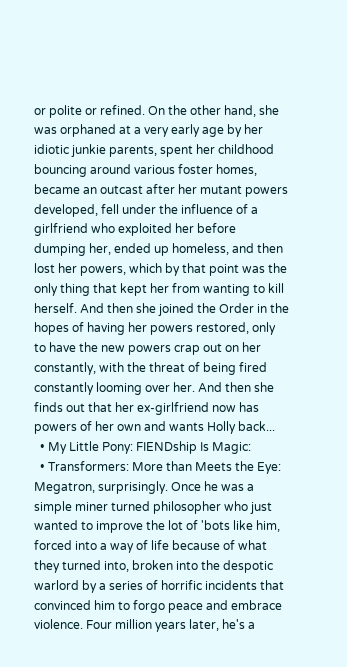or polite or refined. On the other hand, she was orphaned at a very early age by her idiotic junkie parents, spent her childhood bouncing around various foster homes, became an outcast after her mutant powers developed, fell under the influence of a girlfriend who exploited her before dumping her, ended up homeless, and then lost her powers, which by that point was the only thing that kept her from wanting to kill herself. And then she joined the Order in the hopes of having her powers restored, only to have the new powers crap out on her constantly, with the threat of being fired constantly looming over her. And then she finds out that her ex-girlfriend now has powers of her own and wants Holly back...
  • My Little Pony: FIENDship Is Magic:
  • Transformers: More than Meets the Eye: Megatron, surprisingly. Once he was a simple miner turned philosopher who just wanted to improve the lot of 'bots like him, forced into a way of life because of what they turned into, broken into the despotic warlord by a series of horrific incidents that convinced him to forgo peace and embrace violence. Four million years later, he's a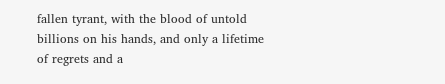fallen tyrant, with the blood of untold billions on his hands, and only a lifetime of regrets and a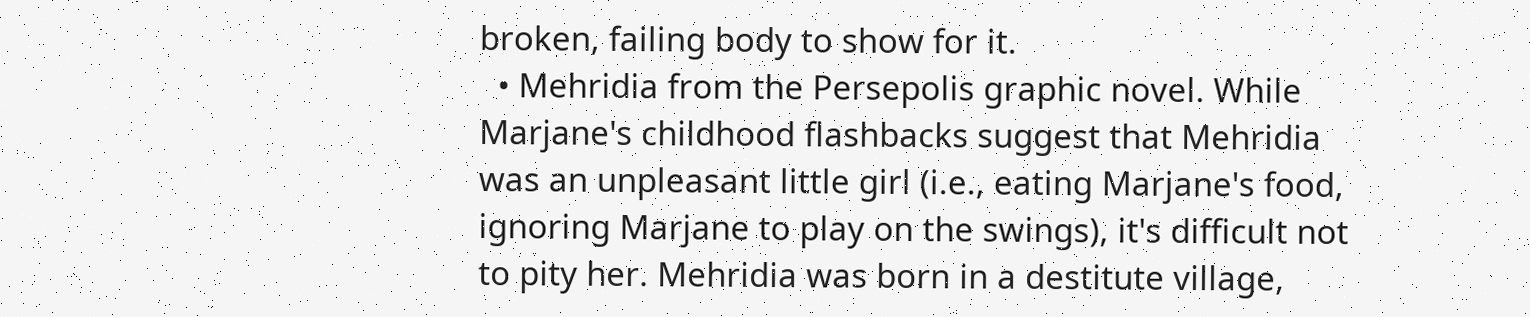broken, failing body to show for it.
  • Mehridia from the Persepolis graphic novel. While Marjane's childhood flashbacks suggest that Mehridia was an unpleasant little girl (i.e., eating Marjane's food, ignoring Marjane to play on the swings), it's difficult not to pity her. Mehridia was born in a destitute village,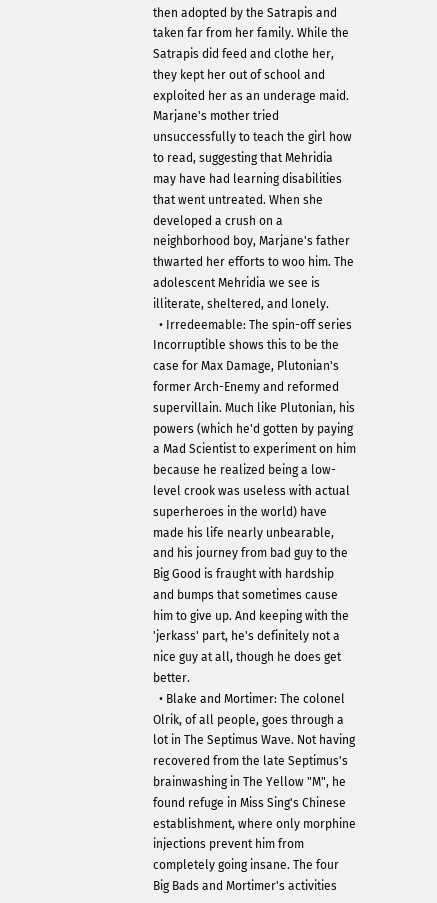then adopted by the Satrapis and taken far from her family. While the Satrapis did feed and clothe her, they kept her out of school and exploited her as an underage maid. Marjane's mother tried unsuccessfully to teach the girl how to read, suggesting that Mehridia may have had learning disabilities that went untreated. When she developed a crush on a neighborhood boy, Marjane's father thwarted her efforts to woo him. The adolescent Mehridia we see is illiterate, sheltered, and lonely.
  • Irredeemable: The spin-off series Incorruptible shows this to be the case for Max Damage, Plutonian's former Arch-Enemy and reformed supervillain. Much like Plutonian, his powers (which he'd gotten by paying a Mad Scientist to experiment on him because he realized being a low-level crook was useless with actual superheroes in the world) have made his life nearly unbearable, and his journey from bad guy to the Big Good is fraught with hardship and bumps that sometimes cause him to give up. And keeping with the 'jerkass' part, he's definitely not a nice guy at all, though he does get better.
  • Blake and Mortimer: The colonel Olrik, of all people, goes through a lot in The Septimus Wave. Not having recovered from the late Septimus's brainwashing in The Yellow "M", he found refuge in Miss Sing's Chinese establishment, where only morphine injections prevent him from completely going insane. The four Big Bads and Mortimer's activities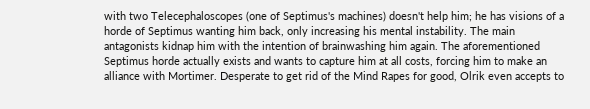with two Telecephaloscopes (one of Septimus's machines) doesn't help him; he has visions of a horde of Septimus wanting him back, only increasing his mental instability. The main antagonists kidnap him with the intention of brainwashing him again. The aforementioned Septimus horde actually exists and wants to capture him at all costs, forcing him to make an alliance with Mortimer. Desperate to get rid of the Mind Rapes for good, Olrik even accepts to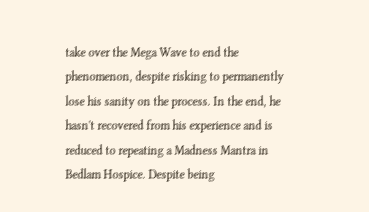take over the Mega Wave to end the phenomenon, despite risking to permanently lose his sanity on the process. In the end, he hasn't recovered from his experience and is reduced to repeating a Madness Mantra in Bedlam Hospice. Despite being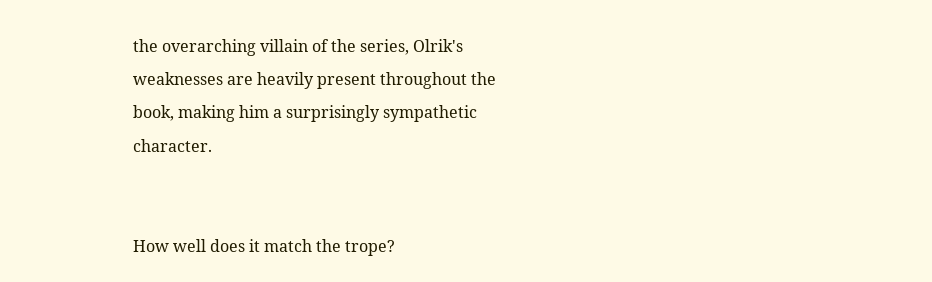the overarching villain of the series, Olrik's weaknesses are heavily present throughout the book, making him a surprisingly sympathetic character.


How well does it match the trope?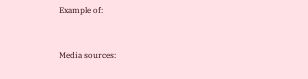Example of:


Media sources: